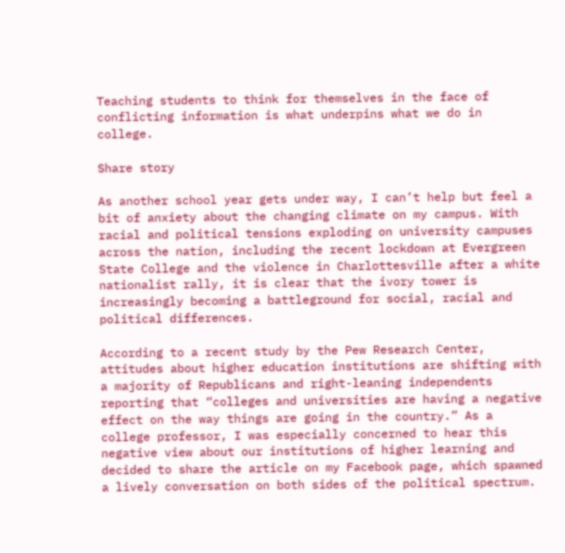Teaching students to think for themselves in the face of conflicting information is what underpins what we do in college.

Share story

As another school year gets under way, I can’t help but feel a bit of anxiety about the changing climate on my campus. With racial and political tensions exploding on university campuses across the nation, including the recent lockdown at Evergreen State College and the violence in Charlottesville after a white nationalist rally, it is clear that the ivory tower is increasingly becoming a battleground for social, racial and political differences.

According to a recent study by the Pew Research Center, attitudes about higher education institutions are shifting with a majority of Republicans and right-leaning independents reporting that “colleges and universities are having a negative effect on the way things are going in the country.” As a college professor, I was especially concerned to hear this negative view about our institutions of higher learning and decided to share the article on my Facebook page, which spawned a lively conversation on both sides of the political spectrum.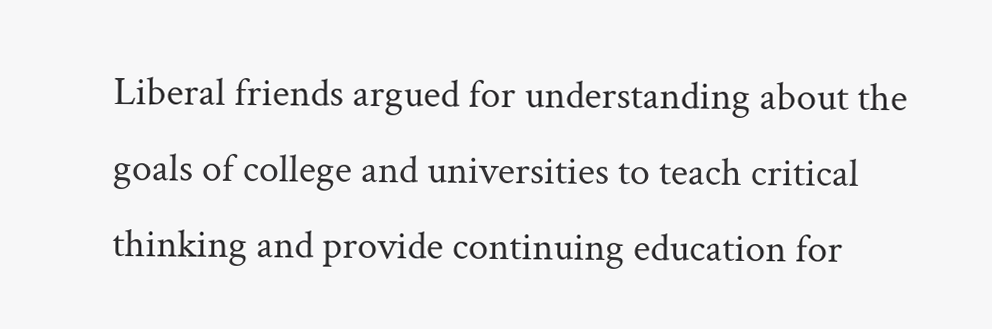Liberal friends argued for understanding about the goals of college and universities to teach critical thinking and provide continuing education for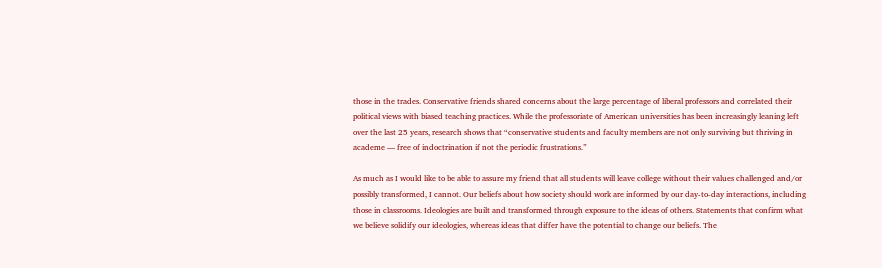those in the trades. Conservative friends shared concerns about the large percentage of liberal professors and correlated their political views with biased teaching practices. While the professoriate of American universities has been increasingly leaning left over the last 25 years, research shows that “conservative students and faculty members are not only surviving but thriving in academe — free of indoctrination if not the periodic frustrations.”

As much as I would like to be able to assure my friend that all students will leave college without their values challenged and/or possibly transformed, I cannot. Our beliefs about how society should work are informed by our day-to-day interactions, including those in classrooms. Ideologies are built and transformed through exposure to the ideas of others. Statements that confirm what we believe solidify our ideologies, whereas ideas that differ have the potential to change our beliefs. The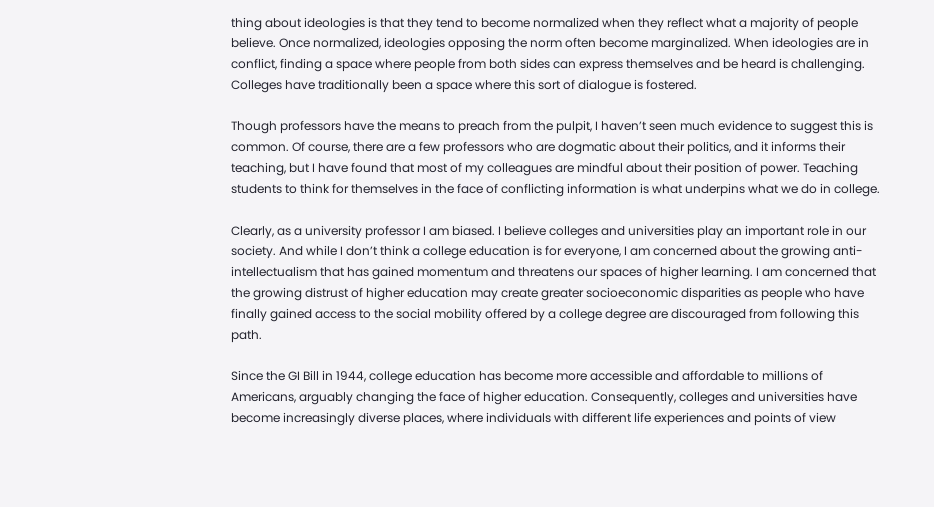thing about ideologies is that they tend to become normalized when they reflect what a majority of people believe. Once normalized, ideologies opposing the norm often become marginalized. When ideologies are in conflict, finding a space where people from both sides can express themselves and be heard is challenging. Colleges have traditionally been a space where this sort of dialogue is fostered.

Though professors have the means to preach from the pulpit, I haven’t seen much evidence to suggest this is common. Of course, there are a few professors who are dogmatic about their politics, and it informs their teaching, but I have found that most of my colleagues are mindful about their position of power. Teaching students to think for themselves in the face of conflicting information is what underpins what we do in college.

Clearly, as a university professor I am biased. I believe colleges and universities play an important role in our society. And while I don’t think a college education is for everyone, I am concerned about the growing anti-intellectualism that has gained momentum and threatens our spaces of higher learning. I am concerned that the growing distrust of higher education may create greater socioeconomic disparities as people who have finally gained access to the social mobility offered by a college degree are discouraged from following this path.

Since the GI Bill in 1944, college education has become more accessible and affordable to millions of Americans, arguably changing the face of higher education. Consequently, colleges and universities have become increasingly diverse places, where individuals with different life experiences and points of view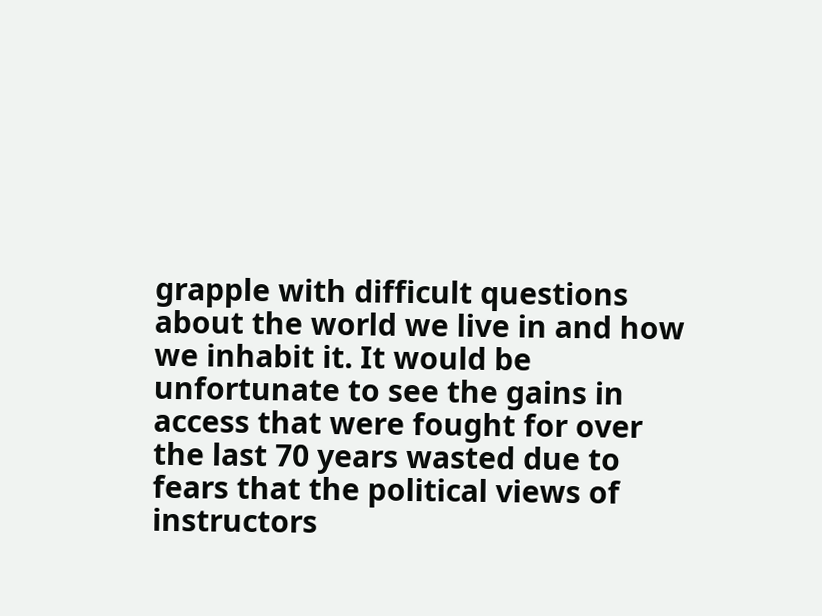grapple with difficult questions about the world we live in and how we inhabit it. It would be unfortunate to see the gains in access that were fought for over the last 70 years wasted due to fears that the political views of instructors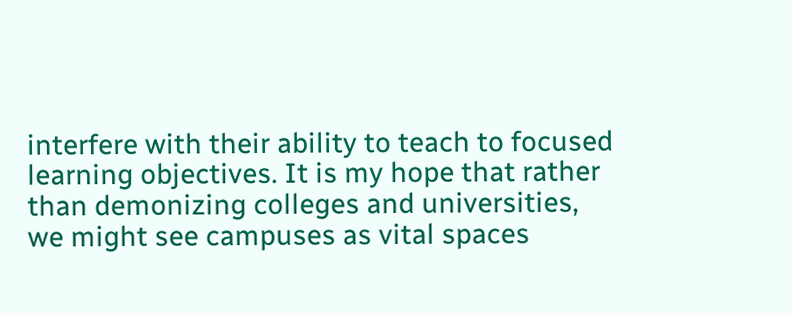interfere with their ability to teach to focused learning objectives. It is my hope that rather than demonizing colleges and universities, we might see campuses as vital spaces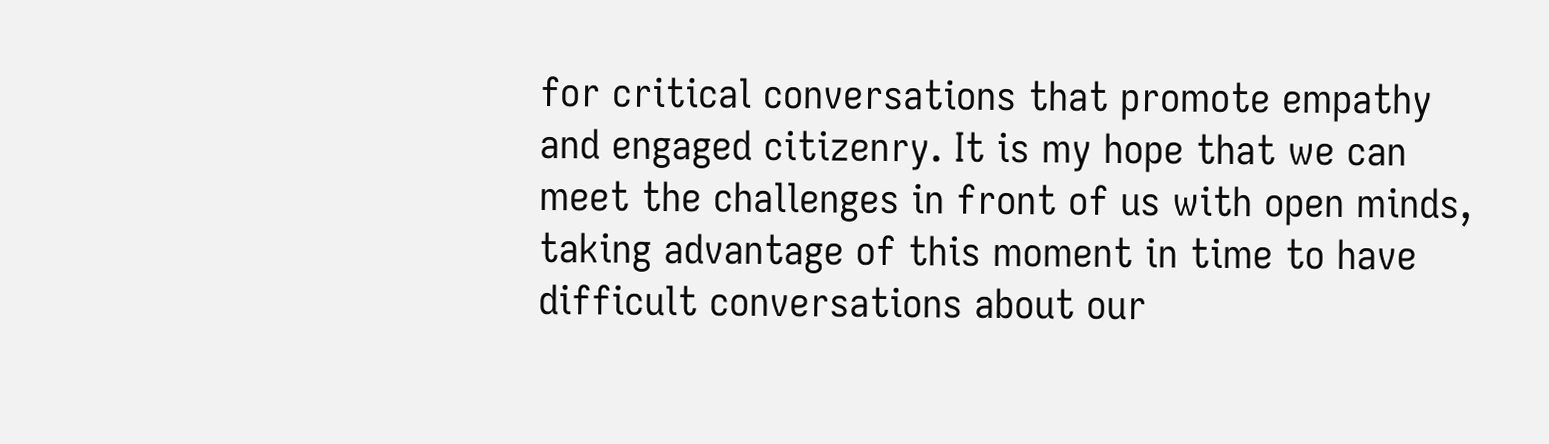for critical conversations that promote empathy and engaged citizenry. It is my hope that we can meet the challenges in front of us with open minds, taking advantage of this moment in time to have difficult conversations about our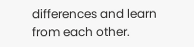differences and learn from each other.